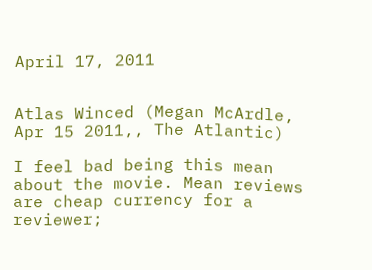April 17, 2011


Atlas Winced (Megan McArdle, Apr 15 2011,, The Atlantic)

I feel bad being this mean about the movie. Mean reviews are cheap currency for a reviewer;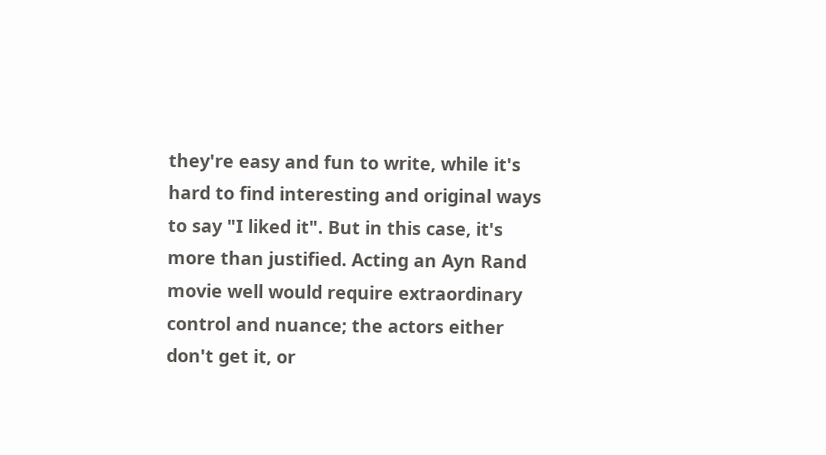they're easy and fun to write, while it's hard to find interesting and original ways to say "I liked it". But in this case, it's more than justified. Acting an Ayn Rand movie well would require extraordinary control and nuance; the actors either don't get it, or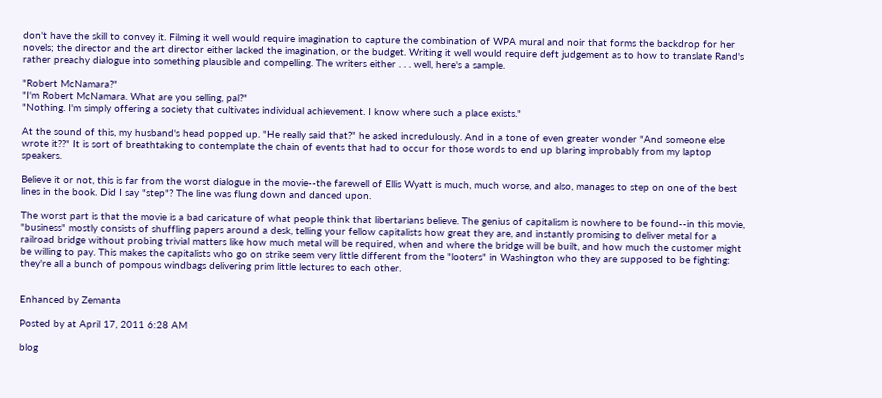don't have the skill to convey it. Filming it well would require imagination to capture the combination of WPA mural and noir that forms the backdrop for her novels; the director and the art director either lacked the imagination, or the budget. Writing it well would require deft judgement as to how to translate Rand's rather preachy dialogue into something plausible and compelling. The writers either . . . well, here's a sample.

"Robert McNamara?"
"I'm Robert McNamara. What are you selling, pal?"
"Nothing. I'm simply offering a society that cultivates individual achievement. I know where such a place exists."

At the sound of this, my husband's head popped up. "He really said that?" he asked incredulously. And in a tone of even greater wonder "And someone else wrote it??" It is sort of breathtaking to contemplate the chain of events that had to occur for those words to end up blaring improbably from my laptop speakers.

Believe it or not, this is far from the worst dialogue in the movie--the farewell of Ellis Wyatt is much, much worse, and also, manages to step on one of the best lines in the book. Did I say "step"? The line was flung down and danced upon.

The worst part is that the movie is a bad caricature of what people think that libertarians believe. The genius of capitalism is nowhere to be found--in this movie, "business" mostly consists of shuffling papers around a desk, telling your fellow capitalists how great they are, and instantly promising to deliver metal for a railroad bridge without probing trivial matters like how much metal will be required, when and where the bridge will be built, and how much the customer might be willing to pay. This makes the capitalists who go on strike seem very little different from the "looters" in Washington who they are supposed to be fighting: they're all a bunch of pompous windbags delivering prim little lectures to each other.


Enhanced by Zemanta

Posted by at April 17, 2011 6:28 AM

blog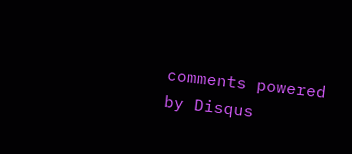comments powered by Disqus